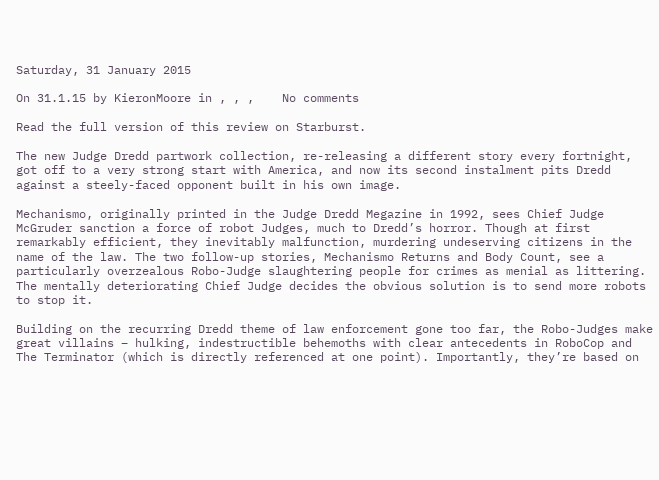Saturday, 31 January 2015

On 31.1.15 by KieronMoore in , , ,    No comments

Read the full version of this review on Starburst.

The new Judge Dredd partwork collection, re-releasing a different story every fortnight, got off to a very strong start with America, and now its second instalment pits Dredd against a steely-faced opponent built in his own image.

Mechanismo, originally printed in the Judge Dredd Megazine in 1992, sees Chief Judge McGruder sanction a force of robot Judges, much to Dredd’s horror. Though at first remarkably efficient, they inevitably malfunction, murdering undeserving citizens in the name of the law. The two follow-up stories, Mechanismo Returns and Body Count, see a particularly overzealous Robo-Judge slaughtering people for crimes as menial as littering. The mentally deteriorating Chief Judge decides the obvious solution is to send more robots to stop it.

Building on the recurring Dredd theme of law enforcement gone too far, the Robo-Judges make great villains – hulking, indestructible behemoths with clear antecedents in RoboCop and The Terminator (which is directly referenced at one point). Importantly, they’re based on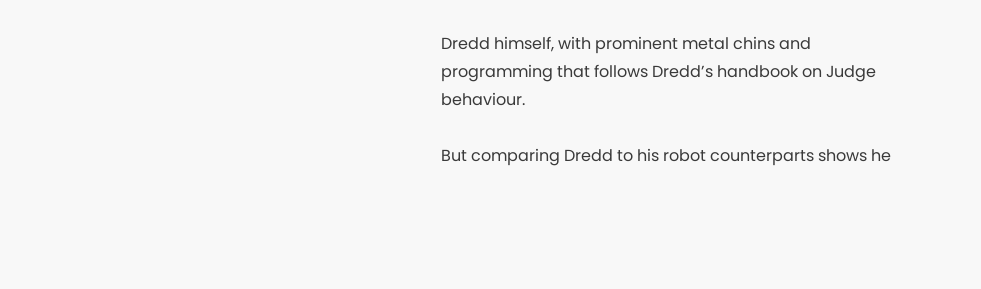Dredd himself, with prominent metal chins and programming that follows Dredd’s handbook on Judge behaviour.

But comparing Dredd to his robot counterparts shows he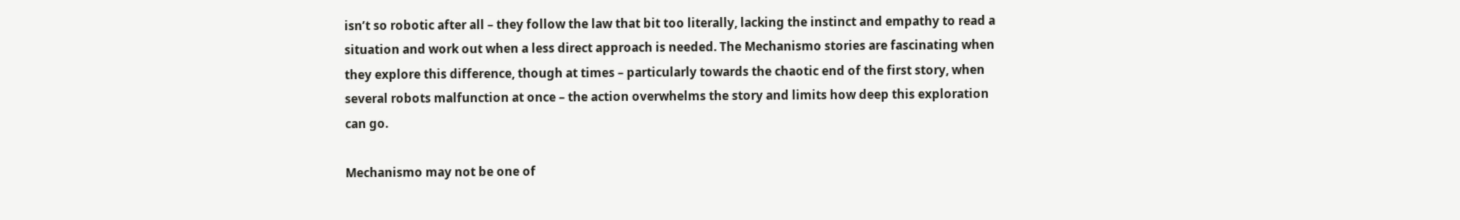isn’t so robotic after all – they follow the law that bit too literally, lacking the instinct and empathy to read a situation and work out when a less direct approach is needed. The Mechanismo stories are fascinating when they explore this difference, though at times – particularly towards the chaotic end of the first story, when several robots malfunction at once – the action overwhelms the story and limits how deep this exploration can go.

Mechanismo may not be one of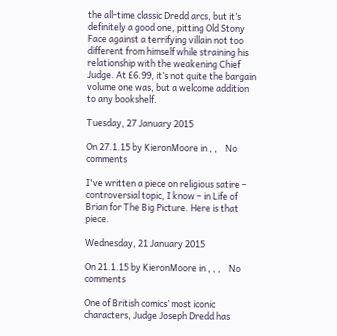the all-time classic Dredd arcs, but it’s definitely a good one, pitting Old Stony Face against a terrifying villain not too different from himself while straining his relationship with the weakening Chief Judge. At £6.99, it’s not quite the bargain volume one was, but a welcome addition to any bookshelf.

Tuesday, 27 January 2015

On 27.1.15 by KieronMoore in , ,    No comments

I've written a piece on religious satire – controversial topic, I know – in Life of Brian for The Big Picture. Here is that piece.

Wednesday, 21 January 2015

On 21.1.15 by KieronMoore in , , ,    No comments

One of British comics’ most iconic characters, Judge Joseph Dredd has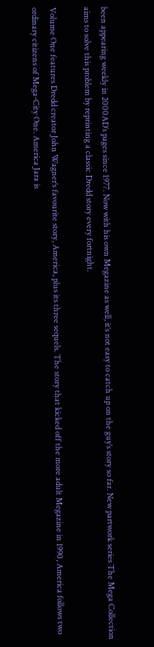been appearing weekly in 2000AD’s pages since 1977. Now with his own Megazine as well, it’s not easy to catch up on the guy’s story so far. New partwork series The Mega Collection aims to solve this problem by reprinting a classic Dredd story every fortnight.

Volume One features Dredd creator John Wagner’s favourite story, America, plus its three sequels. The story that kicked off the more adult Megazine in 1990, America follows two ordinary citizens of Mega-City One. America Jara is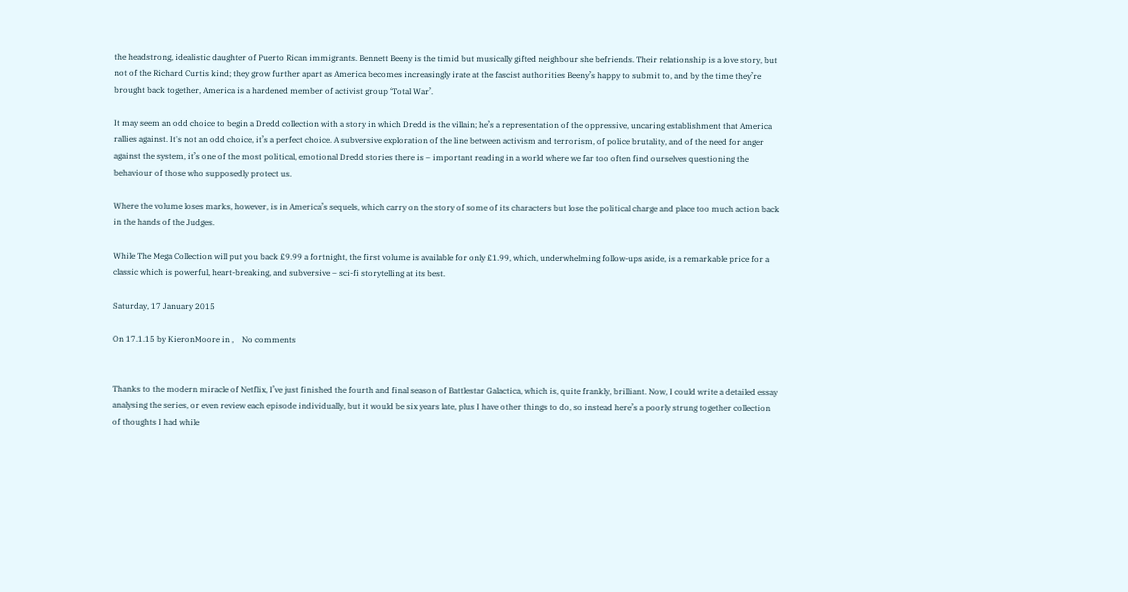the headstrong, idealistic daughter of Puerto Rican immigrants. Bennett Beeny is the timid but musically gifted neighbour she befriends. Their relationship is a love story, but not of the Richard Curtis kind; they grow further apart as America becomes increasingly irate at the fascist authorities Beeny’s happy to submit to, and by the time they’re brought back together, America is a hardened member of activist group ‘Total War’.

It may seem an odd choice to begin a Dredd collection with a story in which Dredd is the villain; he’s a representation of the oppressive, uncaring establishment that America rallies against. It's not an odd choice, it’s a perfect choice. A subversive exploration of the line between activism and terrorism, of police brutality, and of the need for anger against the system, it’s one of the most political, emotional Dredd stories there is – important reading in a world where we far too often find ourselves questioning the behaviour of those who supposedly protect us.

Where the volume loses marks, however, is in America’s sequels, which carry on the story of some of its characters but lose the political charge and place too much action back in the hands of the Judges.

While The Mega Collection will put you back £9.99 a fortnight, the first volume is available for only £1.99, which, underwhelming follow-ups aside, is a remarkable price for a classic which is powerful, heart-breaking, and subversive – sci-fi storytelling at its best.

Saturday, 17 January 2015

On 17.1.15 by KieronMoore in ,    No comments


Thanks to the modern miracle of Netflix, I’ve just finished the fourth and final season of Battlestar Galactica, which is, quite frankly, brilliant. Now, I could write a detailed essay analysing the series, or even review each episode individually, but it would be six years late, plus I have other things to do, so instead here’s a poorly strung together collection of thoughts I had while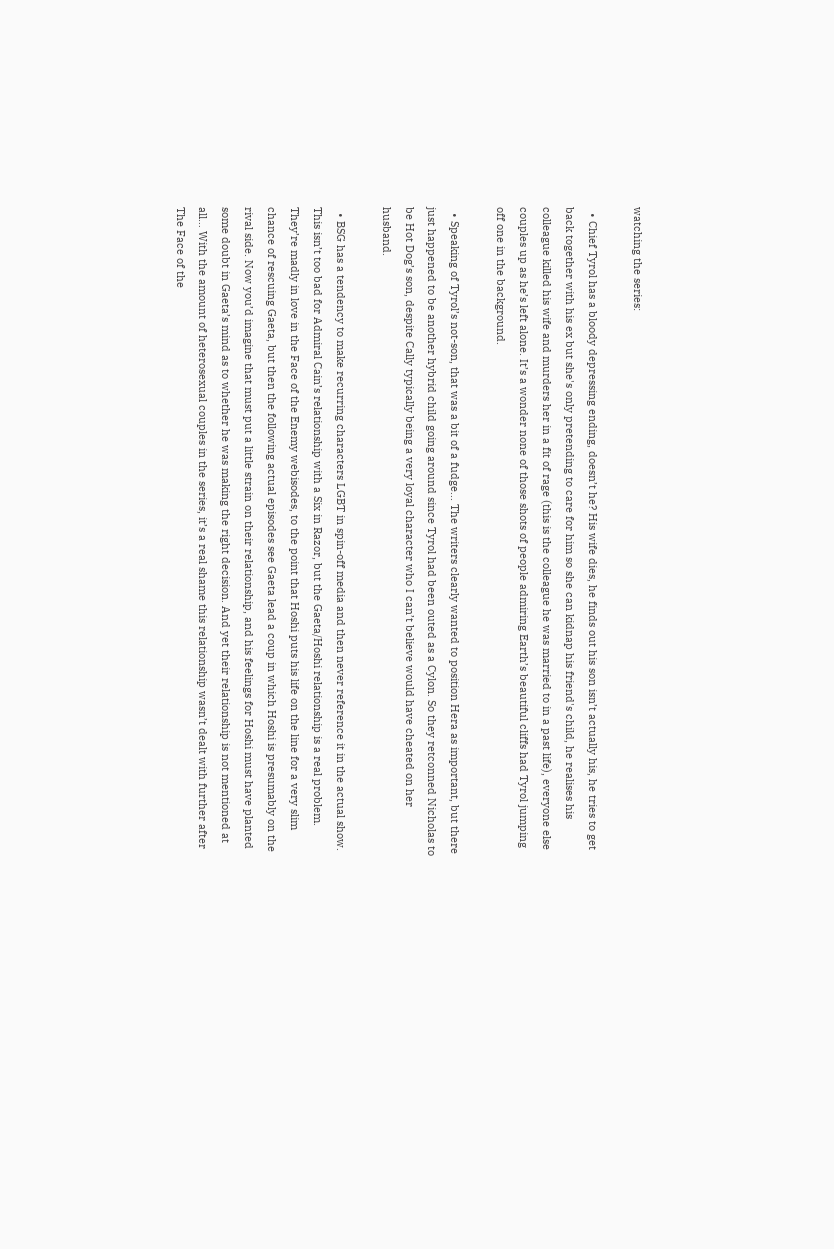watching the series:

  • Chief Tyrol has a bloody depressing ending, doesn’t he? His wife dies, he finds out his son isn’t actually his, he tries to get back together with his ex but she's only pretending to care for him so she can kidnap his friend's child, he realises his colleague killed his wife and murders her in a fit of rage (this is the colleague he was married to in a past life), everyone else couples up as he’s left alone. It’s a wonder none of those shots of people admiring Earth’s beautiful cliffs had Tyrol jumping off one in the background.

  • Speaking of Tyrol’s not-son, that was a bit of a fudge... The writers clearly wanted to position Hera as important, but there just happened to be another hybrid child going around since Tyrol had been outed as a Cylon. So they retconned Nicholas to be Hot Dog’s son, despite Cally typically being a very loyal character who I can’t believe would have cheated on her husband.

  • BSG has a tendency to make recurring characters LGBT in spin-off media and then never reference it in the actual show. This isn’t too bad for Admiral Cain’s relationship with a Six in Razor, but the Gaeta/Hoshi relationship is a real problem. They’re madly in love in the Face of the Enemy webisodes, to the point that Hoshi puts his life on the line for a very slim chance of rescuing Gaeta, but then the following actual episodes see Gaeta lead a coup in which Hoshi is presumably on the rival side. Now you’d imagine that must put a little strain on their relationship, and his feelings for Hoshi must have planted some doubt in Gaeta’s mind as to whether he was making the right decision. And yet their relationship is not mentioned at all… With the amount of heterosexual couples in the series, it’s a real shame this relationship wasn’t dealt with further after The Face of the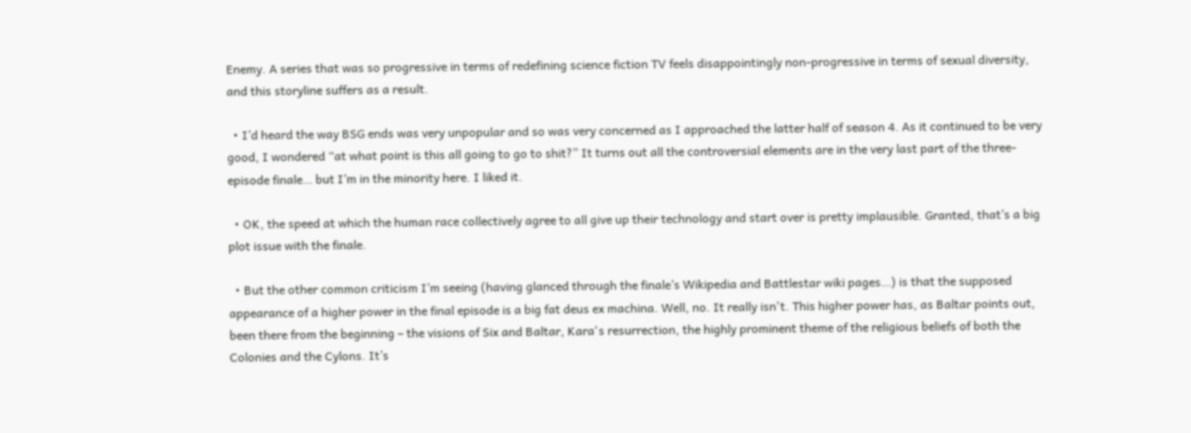Enemy. A series that was so progressive in terms of redefining science fiction TV feels disappointingly non-progressive in terms of sexual diversity, and this storyline suffers as a result.

  • I’d heard the way BSG ends was very unpopular and so was very concerned as I approached the latter half of season 4. As it continued to be very good, I wondered “at what point is this all going to go to shit?” It turns out all the controversial elements are in the very last part of the three-episode finale… but I’m in the minority here. I liked it.

  • OK, the speed at which the human race collectively agree to all give up their technology and start over is pretty implausible. Granted, that’s a big plot issue with the finale.

  • But the other common criticism I’m seeing (having glanced through the finale’s Wikipedia and Battlestar wiki pages…) is that the supposed appearance of a higher power in the final episode is a big fat deus ex machina. Well, no. It really isn't. This higher power has, as Baltar points out, been there from the beginning – the visions of Six and Baltar, Kara's resurrection, the highly prominent theme of the religious beliefs of both the Colonies and the Cylons. It’s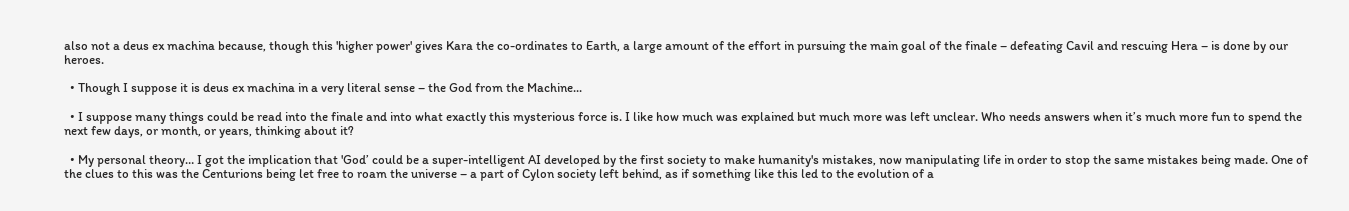also not a deus ex machina because, though this 'higher power' gives Kara the co-ordinates to Earth, a large amount of the effort in pursuing the main goal of the finale – defeating Cavil and rescuing Hera – is done by our heroes.

  • Though I suppose it is deus ex machina in a very literal sense – the God from the Machine...

  • I suppose many things could be read into the finale and into what exactly this mysterious force is. I like how much was explained but much more was left unclear. Who needs answers when it’s much more fun to spend the next few days, or month, or years, thinking about it?

  • My personal theory… I got the implication that 'God’ could be a super-intelligent AI developed by the first society to make humanity's mistakes, now manipulating life in order to stop the same mistakes being made. One of the clues to this was the Centurions being let free to roam the universe – a part of Cylon society left behind, as if something like this led to the evolution of a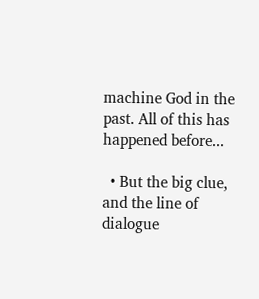machine God in the past. All of this has happened before...

  • But the big clue, and the line of dialogue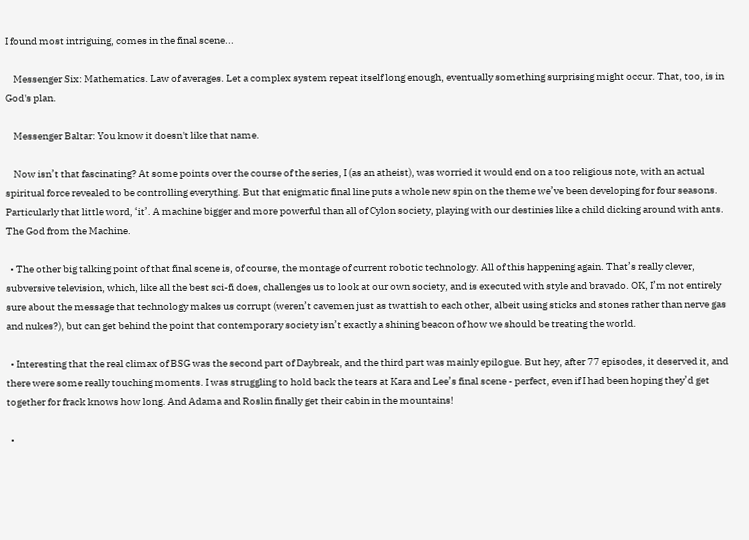I found most intriguing, comes in the final scene...

    Messenger Six: Mathematics. Law of averages. Let a complex system repeat itself long enough, eventually something surprising might occur. That, too, is in God's plan.

    Messenger Baltar: You know it doesn't like that name.

    Now isn’t that fascinating? At some points over the course of the series, I (as an atheist), was worried it would end on a too religious note, with an actual spiritual force revealed to be controlling everything. But that enigmatic final line puts a whole new spin on the theme we’ve been developing for four seasons. Particularly that little word, ‘it’. A machine bigger and more powerful than all of Cylon society, playing with our destinies like a child dicking around with ants. The God from the Machine.

  • The other big talking point of that final scene is, of course, the montage of current robotic technology. All of this happening again. That’s really clever, subversive television, which, like all the best sci-fi does, challenges us to look at our own society, and is executed with style and bravado. OK, I’m not entirely sure about the message that technology makes us corrupt (weren’t cavemen just as twattish to each other, albeit using sticks and stones rather than nerve gas and nukes?), but can get behind the point that contemporary society isn’t exactly a shining beacon of how we should be treating the world.

  • Interesting that the real climax of BSG was the second part of Daybreak, and the third part was mainly epilogue. But hey, after 77 episodes, it deserved it, and there were some really touching moments. I was struggling to hold back the tears at Kara and Lee’s final scene - perfect, even if I had been hoping they’d get together for frack knows how long. And Adama and Roslin finally get their cabin in the mountains!

  •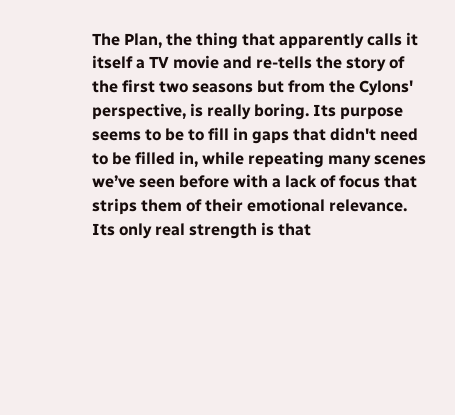The Plan, the thing that apparently calls it itself a TV movie and re-tells the story of the first two seasons but from the Cylons' perspective, is really boring. Its purpose seems to be to fill in gaps that didn't need to be filled in, while repeating many scenes we’ve seen before with a lack of focus that strips them of their emotional relevance. Its only real strength is that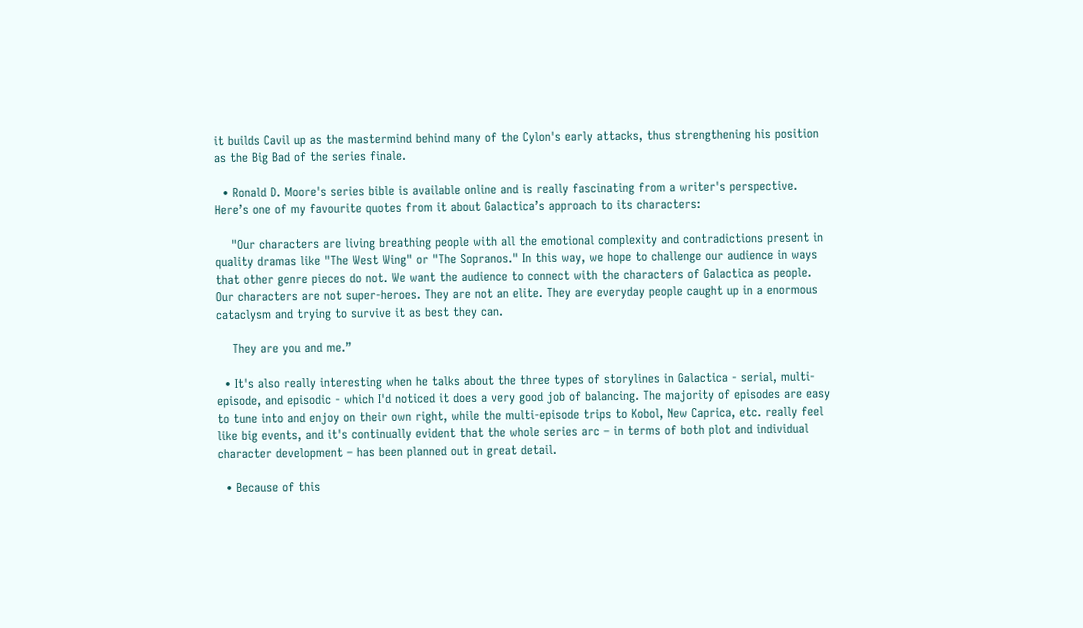it builds Cavil up as the mastermind behind many of the Cylon's early attacks, thus strengthening his position as the Big Bad of the series finale.

  • Ronald D. Moore's series bible is available online and is really fascinating from a writer's perspective. Here’s one of my favourite quotes from it about Galactica’s approach to its characters:

    "Our characters are living breathing people with all the emotional complexity and contradictions present in quality dramas like "The West Wing" or "The Sopranos." In this way, we hope to challenge our audience in ways that other genre pieces do not. We want the audience to connect with the characters of Galactica as people. Our characters are not super-heroes. They are not an elite. They are everyday people caught up in a enormous cataclysm and trying to survive it as best they can.

    They are you and me.”

  • It's also really interesting when he talks about the three types of storylines in Galactica - serial, multi-episode, and episodic - which I'd noticed it does a very good job of balancing. The majority of episodes are easy to tune into and enjoy on their own right, while the multi-episode trips to Kobol, New Caprica, etc. really feel like big events, and it's continually evident that the whole series arc – in terms of both plot and individual character development – has been planned out in great detail.

  • Because of this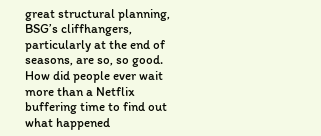great structural planning, BSG’s cliffhangers, particularly at the end of seasons, are so, so good. How did people ever wait more than a Netflix buffering time to find out what happened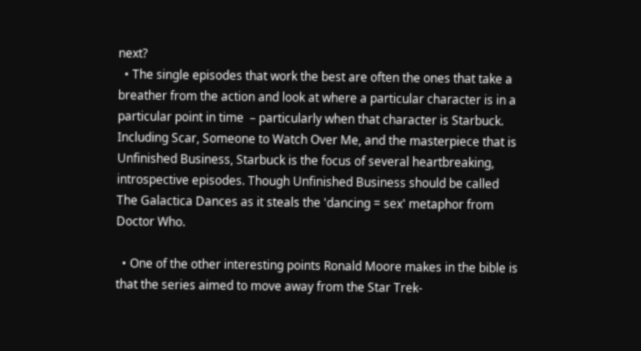next?
  • The single episodes that work the best are often the ones that take a breather from the action and look at where a particular character is in a particular point in time  – particularly when that character is Starbuck. Including Scar, Someone to Watch Over Me, and the masterpiece that is Unfinished Business, Starbuck is the focus of several heartbreaking, introspective episodes. Though Unfinished Business should be called The Galactica Dances as it steals the 'dancing = sex' metaphor from Doctor Who.

  • One of the other interesting points Ronald Moore makes in the bible is that the series aimed to move away from the Star Trek-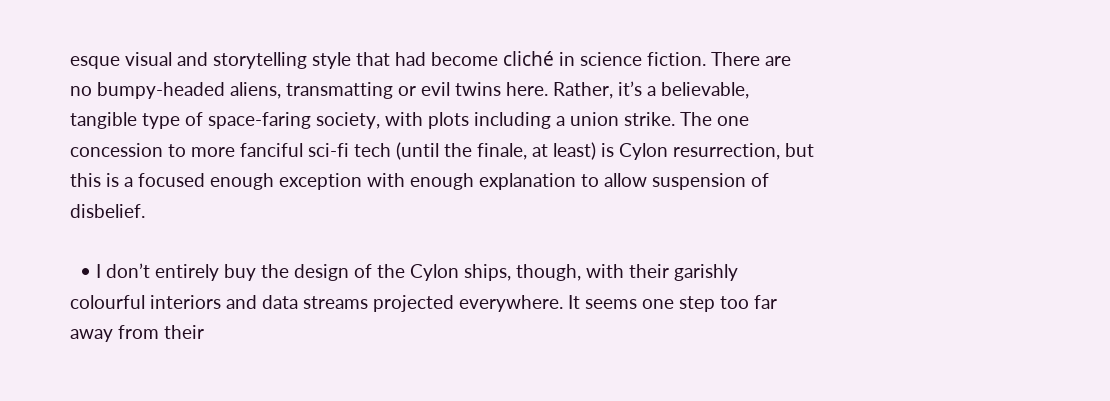esque visual and storytelling style that had become cliché in science fiction. There are no bumpy-headed aliens, transmatting or evil twins here. Rather, it’s a believable, tangible type of space-faring society, with plots including a union strike. The one concession to more fanciful sci-fi tech (until the finale, at least) is Cylon resurrection, but this is a focused enough exception with enough explanation to allow suspension of disbelief.

  • I don’t entirely buy the design of the Cylon ships, though, with their garishly colourful interiors and data streams projected everywhere. It seems one step too far away from their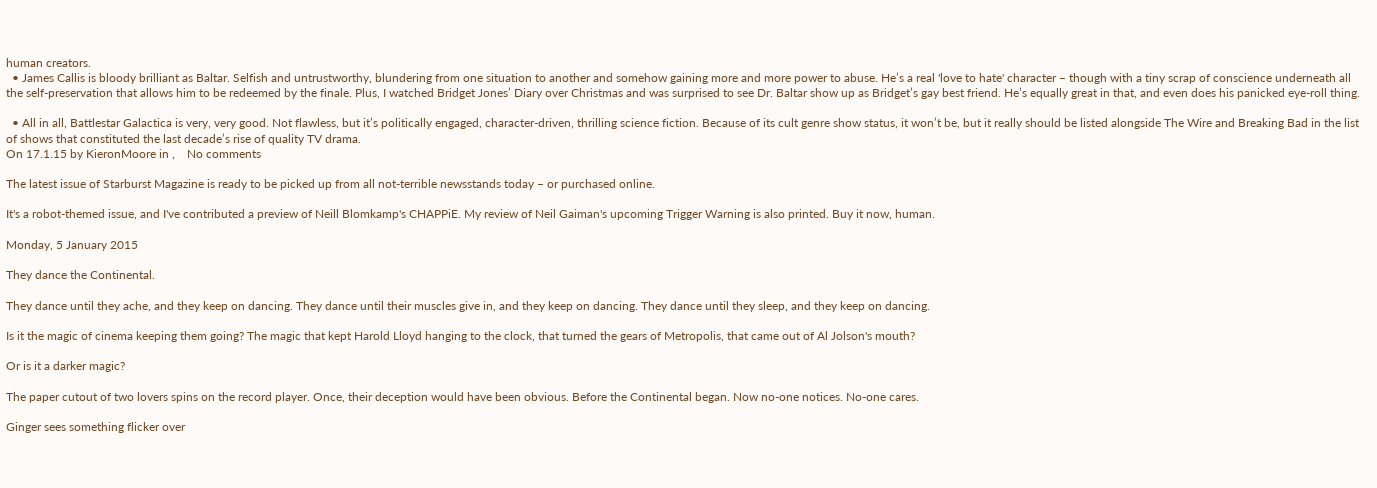human creators.
  • James Callis is bloody brilliant as Baltar. Selfish and untrustworthy, blundering from one situation to another and somehow gaining more and more power to abuse. He’s a real 'love to hate' character – though with a tiny scrap of conscience underneath all the self-preservation that allows him to be redeemed by the finale. Plus, I watched Bridget Jones’ Diary over Christmas and was surprised to see Dr. Baltar show up as Bridget’s gay best friend. He’s equally great in that, and even does his panicked eye-roll thing.

  • All in all, Battlestar Galactica is very, very good. Not flawless, but it’s politically engaged, character-driven, thrilling science fiction. Because of its cult genre show status, it won’t be, but it really should be listed alongside The Wire and Breaking Bad in the list of shows that constituted the last decade’s rise of quality TV drama.
On 17.1.15 by KieronMoore in ,    No comments

The latest issue of Starburst Magazine is ready to be picked up from all not-terrible newsstands today – or purchased online.

It's a robot-themed issue, and I've contributed a preview of Neill Blomkamp's CHAPPiE. My review of Neil Gaiman's upcoming Trigger Warning is also printed. Buy it now, human.

Monday, 5 January 2015

They dance the Continental.

They dance until they ache, and they keep on dancing. They dance until their muscles give in, and they keep on dancing. They dance until they sleep, and they keep on dancing.

Is it the magic of cinema keeping them going? The magic that kept Harold Lloyd hanging to the clock, that turned the gears of Metropolis, that came out of Al Jolson's mouth?

Or is it a darker magic?

The paper cutout of two lovers spins on the record player. Once, their deception would have been obvious. Before the Continental began. Now no-one notices. No-one cares.

Ginger sees something flicker over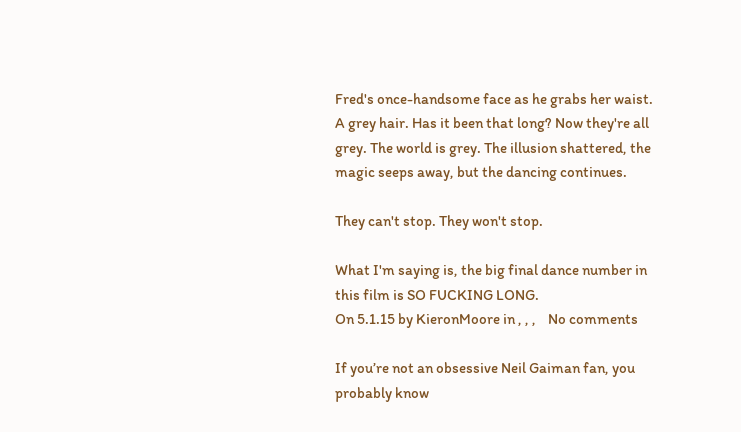Fred's once-handsome face as he grabs her waist. A grey hair. Has it been that long? Now they're all grey. The world is grey. The illusion shattered, the magic seeps away, but the dancing continues.

They can't stop. They won't stop.

What I'm saying is, the big final dance number in this film is SO FUCKING LONG.
On 5.1.15 by KieronMoore in , , ,    No comments

If you’re not an obsessive Neil Gaiman fan, you probably know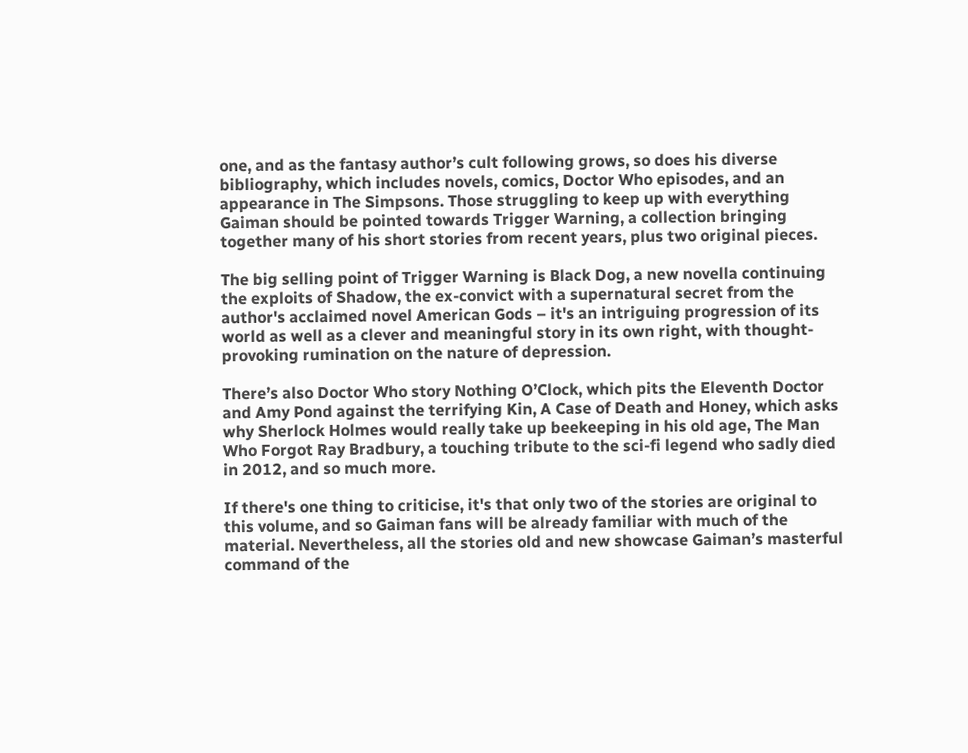one, and as the fantasy author’s cult following grows, so does his diverse bibliography, which includes novels, comics, Doctor Who episodes, and an appearance in The Simpsons. Those struggling to keep up with everything Gaiman should be pointed towards Trigger Warning, a collection bringing together many of his short stories from recent years, plus two original pieces.

The big selling point of Trigger Warning is Black Dog, a new novella continuing the exploits of Shadow, the ex-convict with a supernatural secret from the author's acclaimed novel American Gods – it's an intriguing progression of its world as well as a clever and meaningful story in its own right, with thought-provoking rumination on the nature of depression.

There’s also Doctor Who story Nothing O’Clock, which pits the Eleventh Doctor and Amy Pond against the terrifying Kin, A Case of Death and Honey, which asks why Sherlock Holmes would really take up beekeeping in his old age, The Man Who Forgot Ray Bradbury, a touching tribute to the sci-fi legend who sadly died in 2012, and so much more.

If there's one thing to criticise, it's that only two of the stories are original to this volume, and so Gaiman fans will be already familiar with much of the material. Nevertheless, all the stories old and new showcase Gaiman’s masterful command of the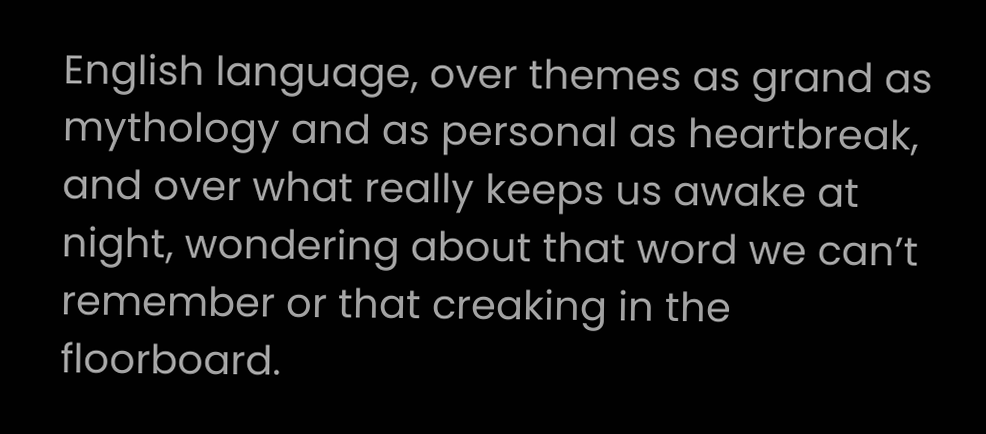English language, over themes as grand as mythology and as personal as heartbreak, and over what really keeps us awake at night, wondering about that word we can’t remember or that creaking in the floorboard.